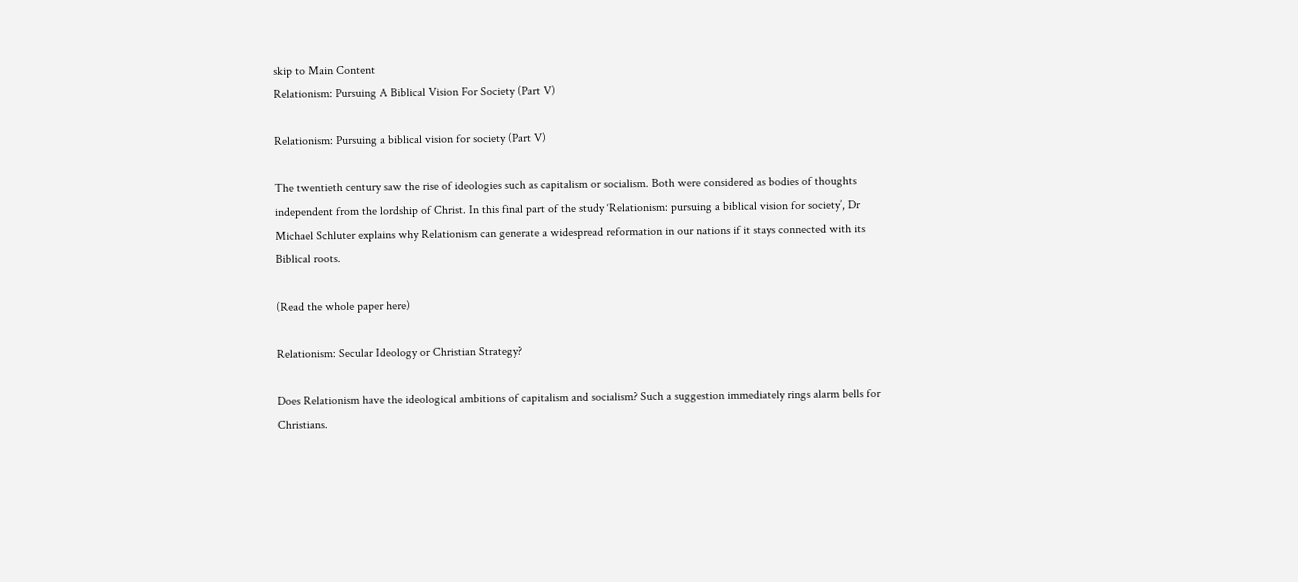skip to Main Content
Relationism: Pursuing A Biblical Vision For Society (Part V)

Relationism: Pursuing a biblical vision for society (Part V)

The twentieth century saw the rise of ideologies such as capitalism or socialism. Both were considered as bodies of thoughts independent from the lordship of Christ. In this final part of the study ‘Relationism: pursuing a biblical vision for society’, Dr Michael Schluter explains why Relationism can generate a widespread reformation in our nations if it stays connected with its Biblical roots.

(Read the whole paper here)

Relationism: Secular Ideology or Christian Strategy?

Does Relationism have the ideological ambitions of capitalism and socialism? Such a suggestion immediately rings alarm bells for Christians.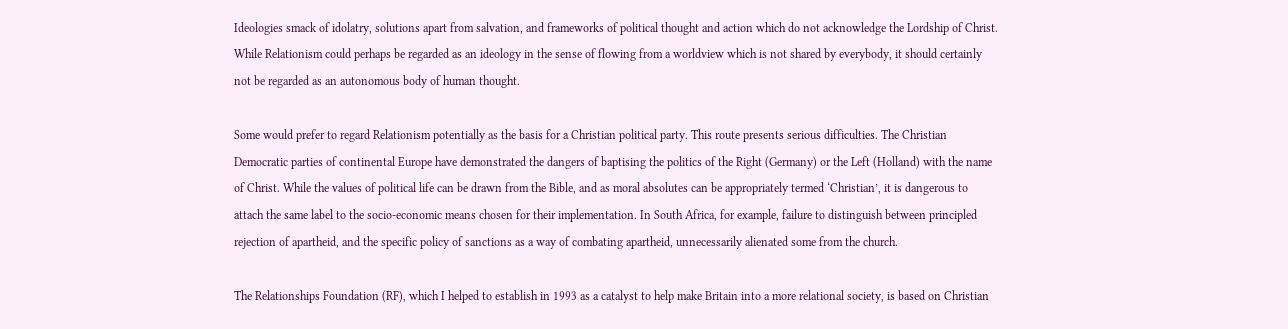Ideologies smack of idolatry, solutions apart from salvation, and frameworks of political thought and action which do not acknowledge the Lordship of Christ. While Relationism could perhaps be regarded as an ideology in the sense of flowing from a worldview which is not shared by everybody, it should certainly not be regarded as an autonomous body of human thought.

Some would prefer to regard Relationism potentially as the basis for a Christian political party. This route presents serious difficulties. The Christian Democratic parties of continental Europe have demonstrated the dangers of baptising the politics of the Right (Germany) or the Left (Holland) with the name of Christ. While the values of political life can be drawn from the Bible, and as moral absolutes can be appropriately termed ‘Christian’, it is dangerous to attach the same label to the socio-economic means chosen for their implementation. In South Africa, for example, failure to distinguish between principled rejection of apartheid, and the specific policy of sanctions as a way of combating apartheid, unnecessarily alienated some from the church.

The Relationships Foundation (RF), which I helped to establish in 1993 as a catalyst to help make Britain into a more relational society, is based on Christian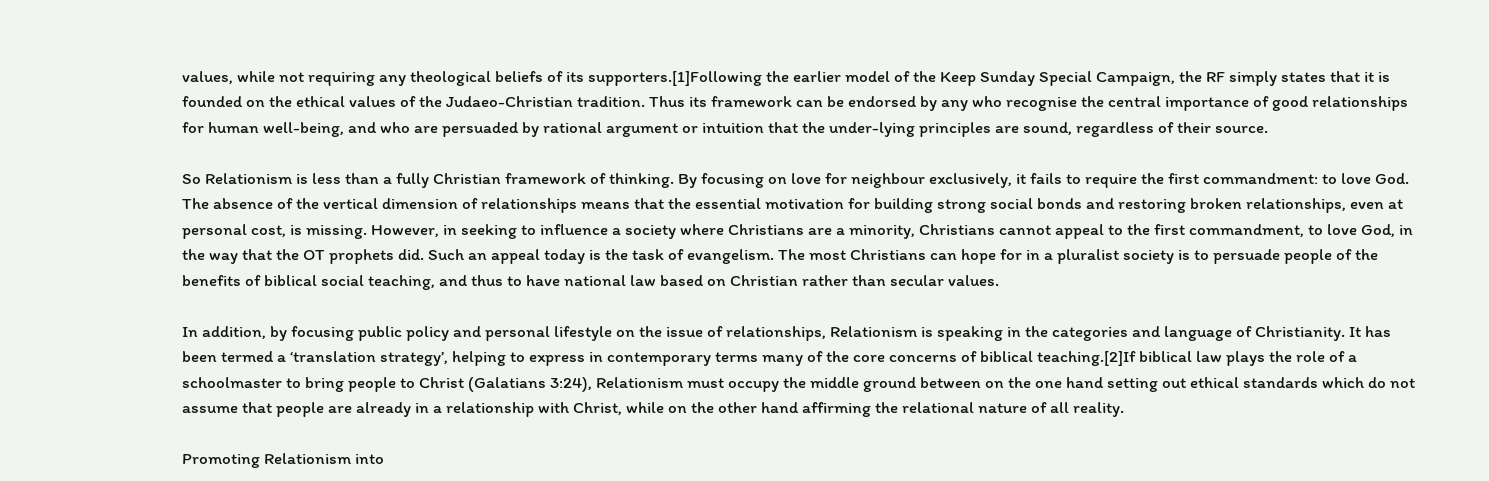values, while not requiring any theological beliefs of its supporters.[1]Following the earlier model of the Keep Sunday Special Campaign, the RF simply states that it is founded on the ethical values of the Judaeo-Christian tradition. Thus its framework can be endorsed by any who recognise the central importance of good relationships for human well-being, and who are persuaded by rational argument or intuition that the under-lying principles are sound, regardless of their source.

So Relationism is less than a fully Christian framework of thinking. By focusing on love for neighbour exclusively, it fails to require the first commandment: to love God. The absence of the vertical dimension of relationships means that the essential motivation for building strong social bonds and restoring broken relationships, even at personal cost, is missing. However, in seeking to influence a society where Christians are a minority, Christians cannot appeal to the first commandment, to love God, in the way that the OT prophets did. Such an appeal today is the task of evangelism. The most Christians can hope for in a pluralist society is to persuade people of the benefits of biblical social teaching, and thus to have national law based on Christian rather than secular values.

In addition, by focusing public policy and personal lifestyle on the issue of relationships, Relationism is speaking in the categories and language of Christianity. It has been termed a ‘translation strategy’, helping to express in contemporary terms many of the core concerns of biblical teaching.[2]If biblical law plays the role of a schoolmaster to bring people to Christ (Galatians 3:24), Relationism must occupy the middle ground between on the one hand setting out ethical standards which do not assume that people are already in a relationship with Christ, while on the other hand affirming the relational nature of all reality.

Promoting Relationism into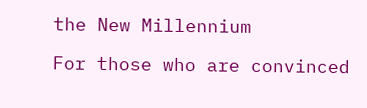the New Millennium

For those who are convinced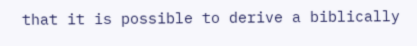that it is possible to derive a biblically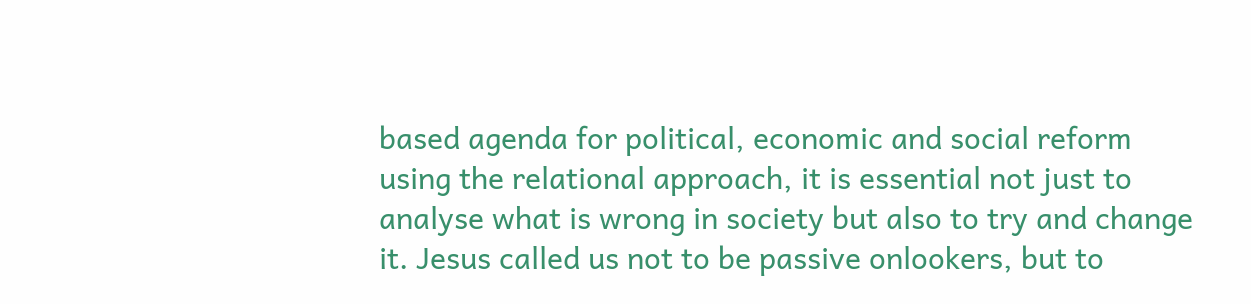based agenda for political, economic and social reform using the relational approach, it is essential not just to analyse what is wrong in society but also to try and change it. Jesus called us not to be passive onlookers, but to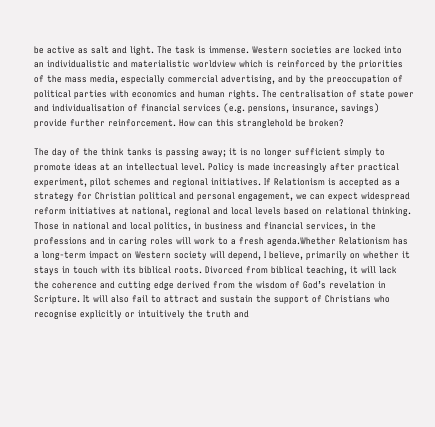be active as salt and light. The task is immense. Western societies are locked into an individualistic and materialistic worldview which is reinforced by the priorities of the mass media, especially commercial advertising, and by the preoccupation of political parties with economics and human rights. The centralisation of state power and individualisation of financial services (e.g. pensions, insurance, savings) provide further reinforcement. How can this stranglehold be broken?

The day of the think tanks is passing away; it is no longer sufficient simply to promote ideas at an intellectual level. Policy is made increasingly after practical experiment, pilot schemes and regional initiatives. If Relationism is accepted as a strategy for Christian political and personal engagement, we can expect widespread reform initiatives at national, regional and local levels based on relational thinking. Those in national and local politics, in business and financial services, in the professions and in caring roles will work to a fresh agenda.Whether Relationism has a long-term impact on Western society will depend, I believe, primarily on whether it stays in touch with its biblical roots. Divorced from biblical teaching, it will lack the coherence and cutting edge derived from the wisdom of God’s revelation in Scripture. It will also fail to attract and sustain the support of Christians who recognise explicitly or intuitively the truth and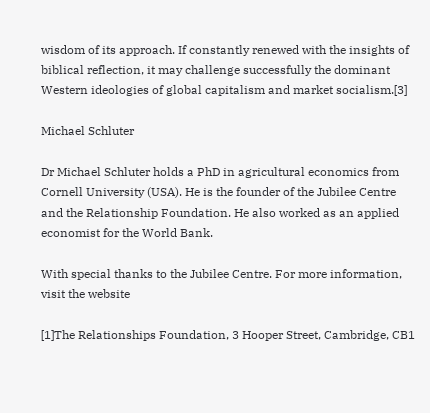wisdom of its approach. If constantly renewed with the insights of biblical reflection, it may challenge successfully the dominant Western ideologies of global capitalism and market socialism.[3]

Michael Schluter

Dr Michael Schluter holds a PhD in agricultural economics from Cornell University (USA). He is the founder of the Jubilee Centre and the Relationship Foundation. He also worked as an applied economist for the World Bank.

With special thanks to the Jubilee Centre. For more information, visit the website

[1]The Relationships Foundation, 3 Hooper Street, Cambridge, CB1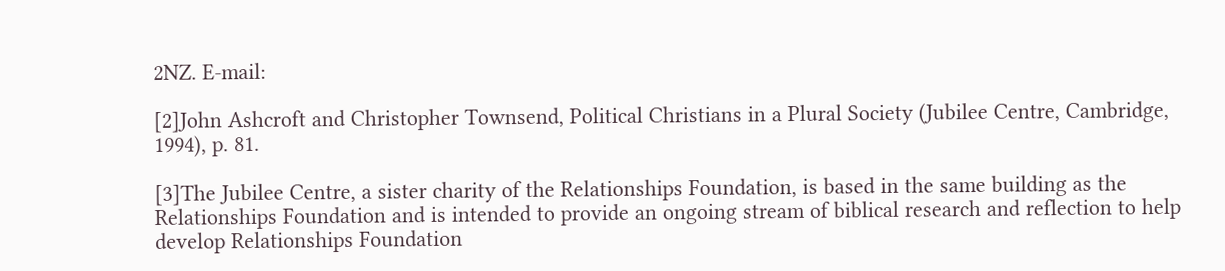2NZ. E-mail:

[2]John Ashcroft and Christopher Townsend, Political Christians in a Plural Society (Jubilee Centre, Cambridge, 1994), p. 81.

[3]The Jubilee Centre, a sister charity of the Relationships Foundation, is based in the same building as the Relationships Foundation and is intended to provide an ongoing stream of biblical research and reflection to help develop Relationships Foundation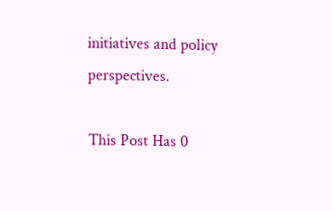initiatives and policy perspectives.

This Post Has 0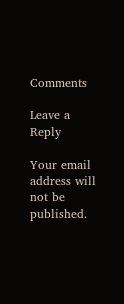Comments

Leave a Reply

Your email address will not be published.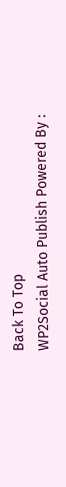Back To Top
WP2Social Auto Publish Powered By :